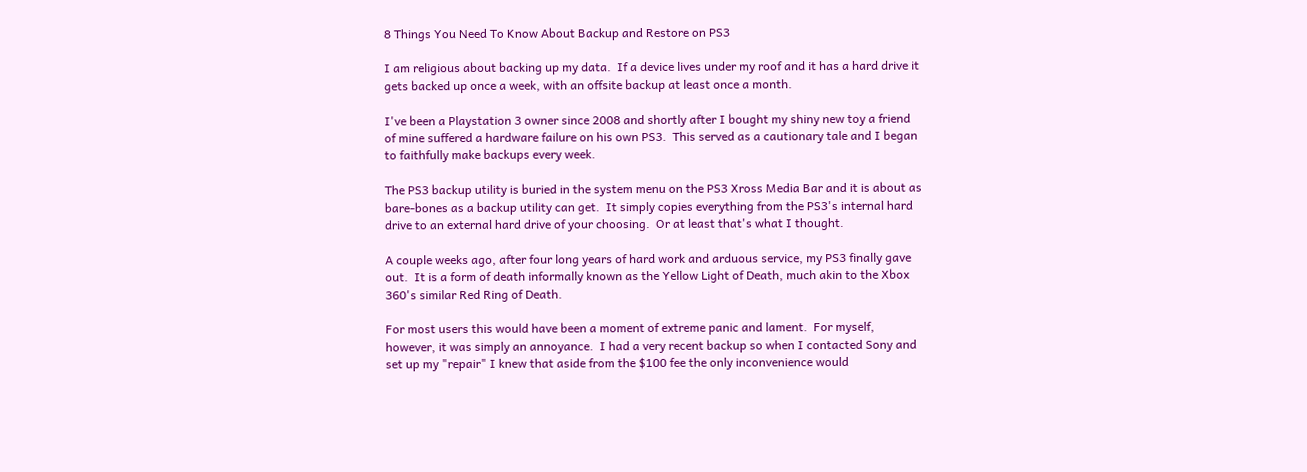8 Things You Need To Know About Backup and Restore on PS3

I am religious about backing up my data.  If a device lives under my roof and it has a hard drive it gets backed up once a week, with an offsite backup at least once a month.

I've been a Playstation 3 owner since 2008 and shortly after I bought my shiny new toy a friend of mine suffered a hardware failure on his own PS3.  This served as a cautionary tale and I began to faithfully make backups every week.

The PS3 backup utility is buried in the system menu on the PS3 Xross Media Bar and it is about as bare-bones as a backup utility can get.  It simply copies everything from the PS3's internal hard drive to an external hard drive of your choosing.  Or at least that's what I thought.

A couple weeks ago, after four long years of hard work and arduous service, my PS3 finally gave out.  It is a form of death informally known as the Yellow Light of Death, much akin to the Xbox 360's similar Red Ring of Death.

For most users this would have been a moment of extreme panic and lament.  For myself, however, it was simply an annoyance.  I had a very recent backup so when I contacted Sony and set up my "repair" I knew that aside from the $100 fee the only inconvenience would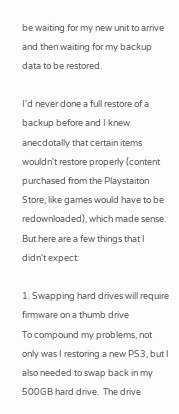be waiting for my new unit to arrive and then waiting for my backup data to be restored.

I'd never done a full restore of a backup before and I knew anecdotally that certain items wouldn't restore properly (content purchased from the Playstaiton Store, like games would have to be redownloaded), which made sense.  But here are a few things that I didn't expect:

1. Swapping hard drives will require firmware on a thumb drive
To compound my problems, not only was I restoring a new PS3, but I also needed to swap back in my 500GB hard drive.  The drive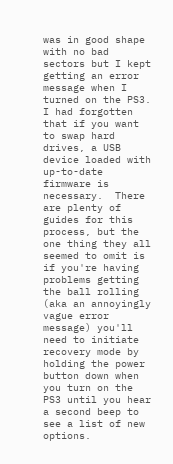was in good shape with no bad sectors but I kept getting an error message when I turned on the PS3.  I had forgotten that if you want to swap hard drives, a USB device loaded with up-to-date firmware is necessary.  There are plenty of guides for this process, but the one thing they all seemed to omit is if you're having problems getting the ball rolling (aka an annoyingly vague error message) you'll need to initiate recovery mode by holding the power button down when you turn on the PS3 until you hear a second beep to see a list of new options.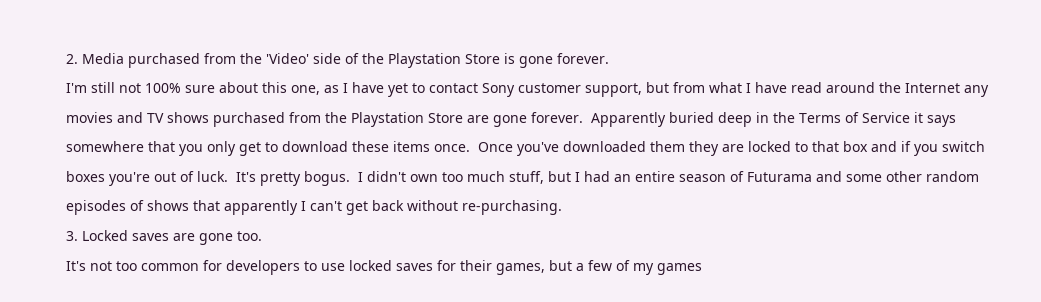2. Media purchased from the 'Video' side of the Playstation Store is gone forever.
I'm still not 100% sure about this one, as I have yet to contact Sony customer support, but from what I have read around the Internet any movies and TV shows purchased from the Playstation Store are gone forever.  Apparently buried deep in the Terms of Service it says somewhere that you only get to download these items once.  Once you've downloaded them they are locked to that box and if you switch boxes you're out of luck.  It's pretty bogus.  I didn't own too much stuff, but I had an entire season of Futurama and some other random episodes of shows that apparently I can't get back without re-purchasing.
3. Locked saves are gone too.
It's not too common for developers to use locked saves for their games, but a few of my games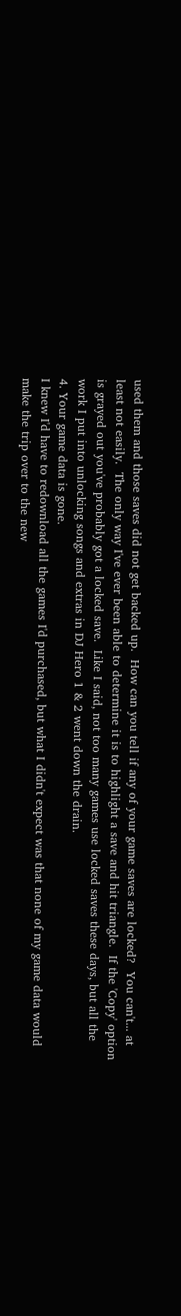used them and those saves did not get backed up.  How can you tell if any of your game saves are locked?  You can't... at least not easily.  The only way I've ever been able to determine it is to highlight a save and hit triangle.  If the 'Copy' option is grayed out you've probably got a locked save.  Like I said, not too many games use locked saves these days, but all the work I put into unlocking songs and extras in DJ Hero 1 & 2 went down the drain.
4. Your game data is gone.
I knew I'd have to redownload all the games I'd purchased, but what I didn't expect was that none of my game data would make the trip over to the new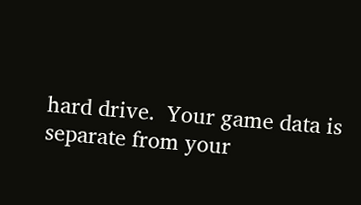hard drive.  Your game data is separate from your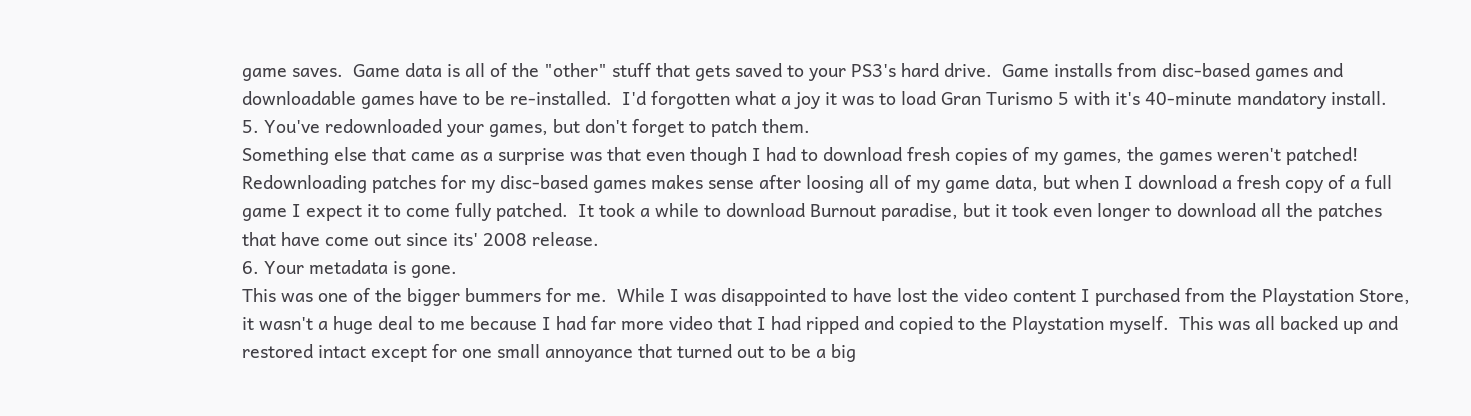game saves.  Game data is all of the "other" stuff that gets saved to your PS3's hard drive.  Game installs from disc-based games and downloadable games have to be re-installed.  I'd forgotten what a joy it was to load Gran Turismo 5 with it's 40-minute mandatory install.
5. You've redownloaded your games, but don't forget to patch them.
Something else that came as a surprise was that even though I had to download fresh copies of my games, the games weren't patched!  Redownloading patches for my disc-based games makes sense after loosing all of my game data, but when I download a fresh copy of a full game I expect it to come fully patched.  It took a while to download Burnout paradise, but it took even longer to download all the patches that have come out since its' 2008 release.
6. Your metadata is gone.
This was one of the bigger bummers for me.  While I was disappointed to have lost the video content I purchased from the Playstation Store, it wasn't a huge deal to me because I had far more video that I had ripped and copied to the Playstation myself.  This was all backed up and restored intact except for one small annoyance that turned out to be a big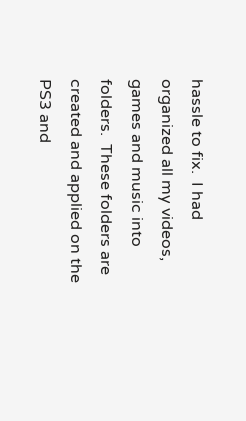hassle to fix.  I had organized all my videos, games and music into folders.  These folders are created and applied on the PS3 and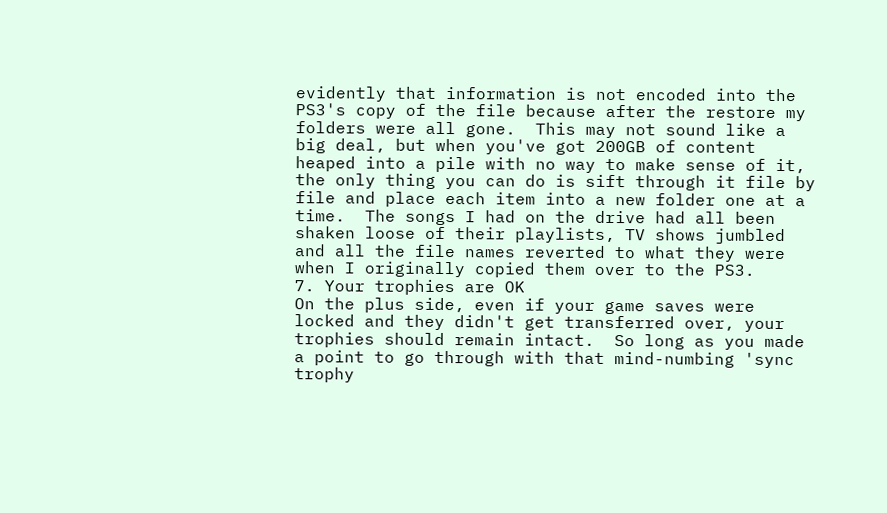evidently that information is not encoded into the PS3's copy of the file because after the restore my folders were all gone.  This may not sound like a big deal, but when you've got 200GB of content heaped into a pile with no way to make sense of it, the only thing you can do is sift through it file by file and place each item into a new folder one at a time.  The songs I had on the drive had all been shaken loose of their playlists, TV shows jumbled and all the file names reverted to what they were when I originally copied them over to the PS3.
7. Your trophies are OK
On the plus side, even if your game saves were locked and they didn't get transferred over, your trophies should remain intact.  So long as you made a point to go through with that mind-numbing 'sync trophy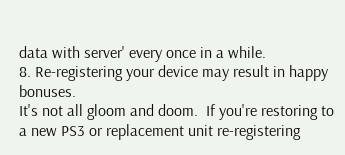data with server' every once in a while.
8. Re-registering your device may result in happy bonuses.
It's not all gloom and doom.  If you're restoring to a new PS3 or replacement unit re-registering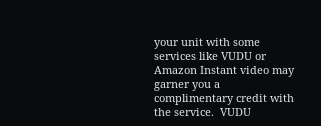your unit with some services like VUDU or Amazon Instant video may garner you a complimentary credit with the service.  VUDU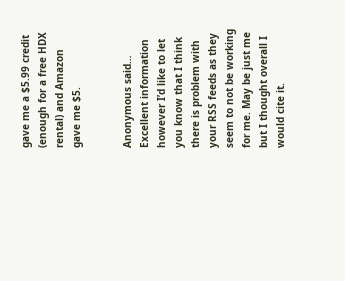gave me a $5.99 credit (enough for a free HDX rental) and Amazon gave me $5.


Anonymous said…
Excellent information however I’d like to let you know that I think there is problem with your RSS feeds as they seem to not be working for me. May be just me but I thought overall I would cite it.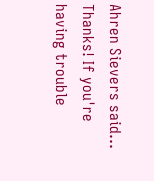Ahren Sievers said…
Thanks! If you're having trouble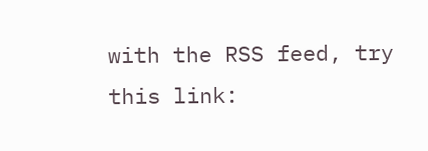with the RSS feed, try this link: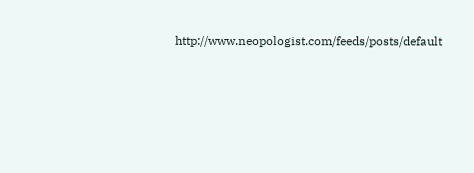http://www.neopologist.com/feeds/posts/default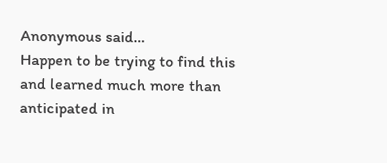Anonymous said…
Happen to be trying to find this and learned much more than anticipated in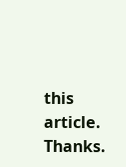this article. Thanks.